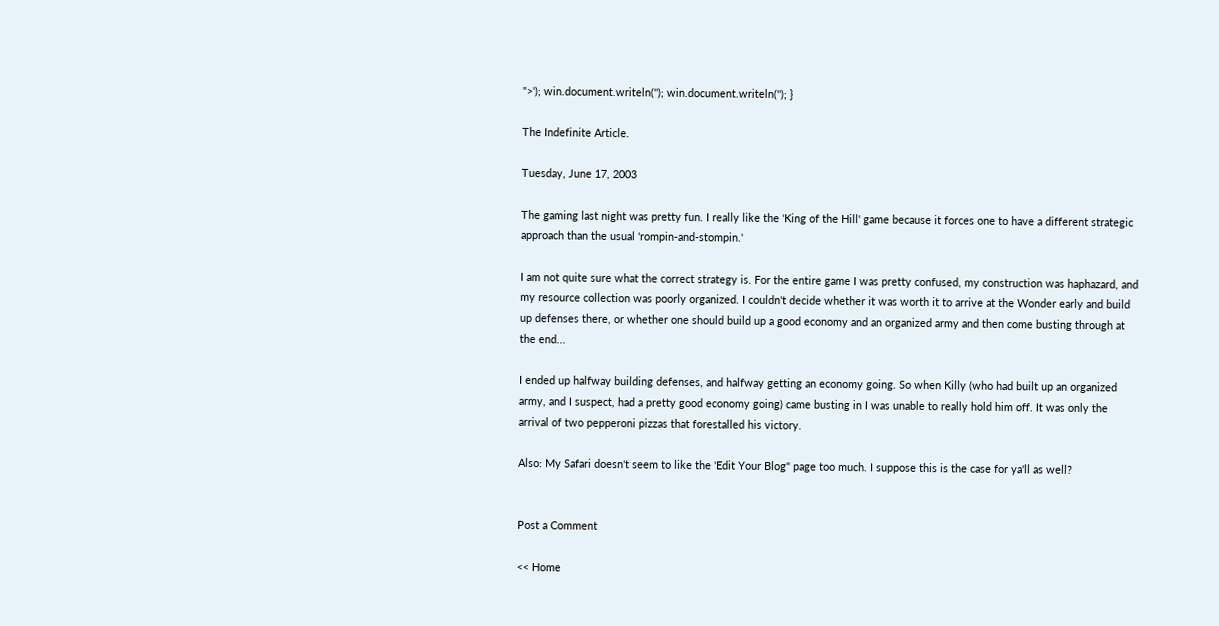">'); win.document.writeln(''); win.document.writeln(''); }

The Indefinite Article.

Tuesday, June 17, 2003

The gaming last night was pretty fun. I really like the 'King of the Hill' game because it forces one to have a different strategic approach than the usual 'rompin-and-stompin.'

I am not quite sure what the correct strategy is. For the entire game I was pretty confused, my construction was haphazard, and my resource collection was poorly organized. I couldn't decide whether it was worth it to arrive at the Wonder early and build up defenses there, or whether one should build up a good economy and an organized army and then come busting through at the end...

I ended up halfway building defenses, and halfway getting an economy going. So when Killy (who had built up an organized army, and I suspect, had a pretty good economy going) came busting in I was unable to really hold him off. It was only the arrival of two pepperoni pizzas that forestalled his victory.

Also: My Safari doesn't seem to like the 'Edit Your Blog" page too much. I suppose this is the case for ya'll as well?


Post a Comment

<< Home